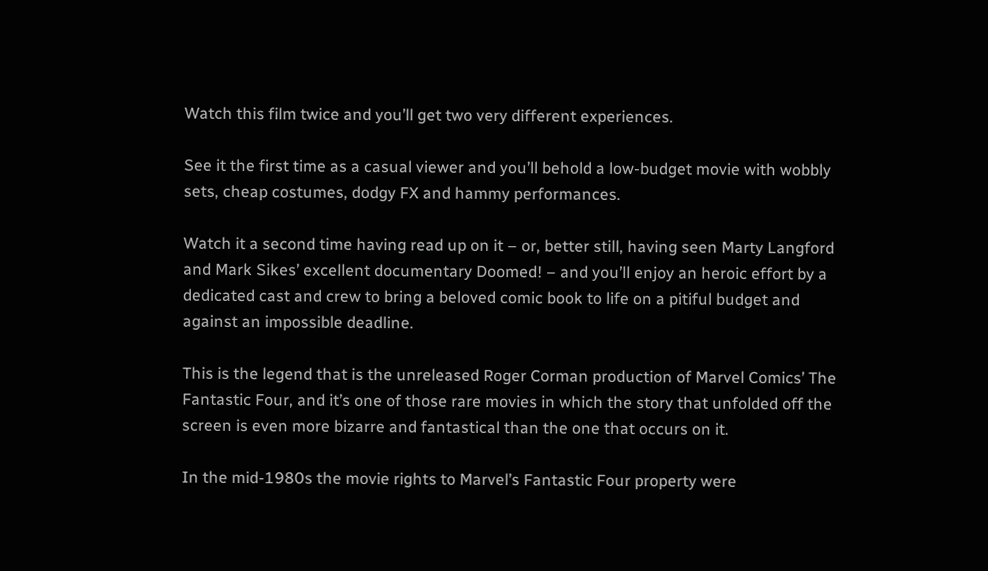Watch this film twice and you’ll get two very different experiences.

See it the first time as a casual viewer and you’ll behold a low-budget movie with wobbly sets, cheap costumes, dodgy FX and hammy performances.

Watch it a second time having read up on it – or, better still, having seen Marty Langford and Mark Sikes’ excellent documentary Doomed! – and you’ll enjoy an heroic effort by a dedicated cast and crew to bring a beloved comic book to life on a pitiful budget and against an impossible deadline.

This is the legend that is the unreleased Roger Corman production of Marvel Comics’ The Fantastic Four, and it’s one of those rare movies in which the story that unfolded off the screen is even more bizarre and fantastical than the one that occurs on it.

In the mid-1980s the movie rights to Marvel’s Fantastic Four property were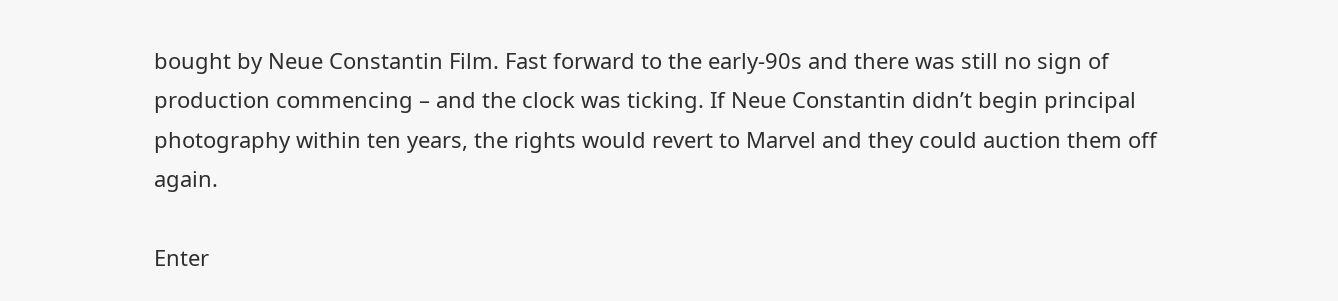bought by Neue Constantin Film. Fast forward to the early-90s and there was still no sign of production commencing – and the clock was ticking. If Neue Constantin didn’t begin principal photography within ten years, the rights would revert to Marvel and they could auction them off again.

Enter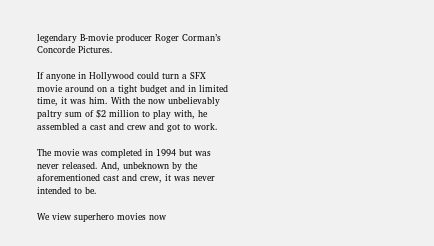legendary B-movie producer Roger Corman’s Concorde Pictures.

If anyone in Hollywood could turn a SFX movie around on a tight budget and in limited time, it was him. With the now unbelievably paltry sum of $2 million to play with, he assembled a cast and crew and got to work.

The movie was completed in 1994 but was never released. And, unbeknown by the aforementioned cast and crew, it was never intended to be.

We view superhero movies now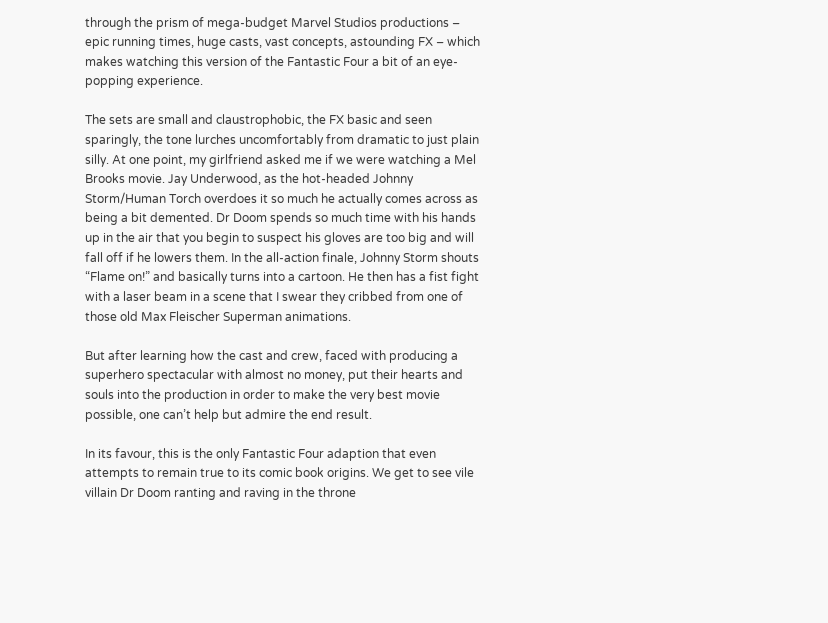through the prism of mega-budget Marvel Studios productions – epic running times, huge casts, vast concepts, astounding FX – which makes watching this version of the Fantastic Four a bit of an eye-popping experience.

The sets are small and claustrophobic, the FX basic and seen sparingly, the tone lurches uncomfortably from dramatic to just plain silly. At one point, my girlfriend asked me if we were watching a Mel Brooks movie. Jay Underwood, as the hot-headed Johnny Storm/Human Torch overdoes it so much he actually comes across as being a bit demented. Dr Doom spends so much time with his hands up in the air that you begin to suspect his gloves are too big and will fall off if he lowers them. In the all-action finale, Johnny Storm shouts “Flame on!” and basically turns into a cartoon. He then has a fist fight with a laser beam in a scene that I swear they cribbed from one of those old Max Fleischer Superman animations.

But after learning how the cast and crew, faced with producing a superhero spectacular with almost no money, put their hearts and souls into the production in order to make the very best movie possible, one can’t help but admire the end result.

In its favour, this is the only Fantastic Four adaption that even attempts to remain true to its comic book origins. We get to see vile villain Dr Doom ranting and raving in the throne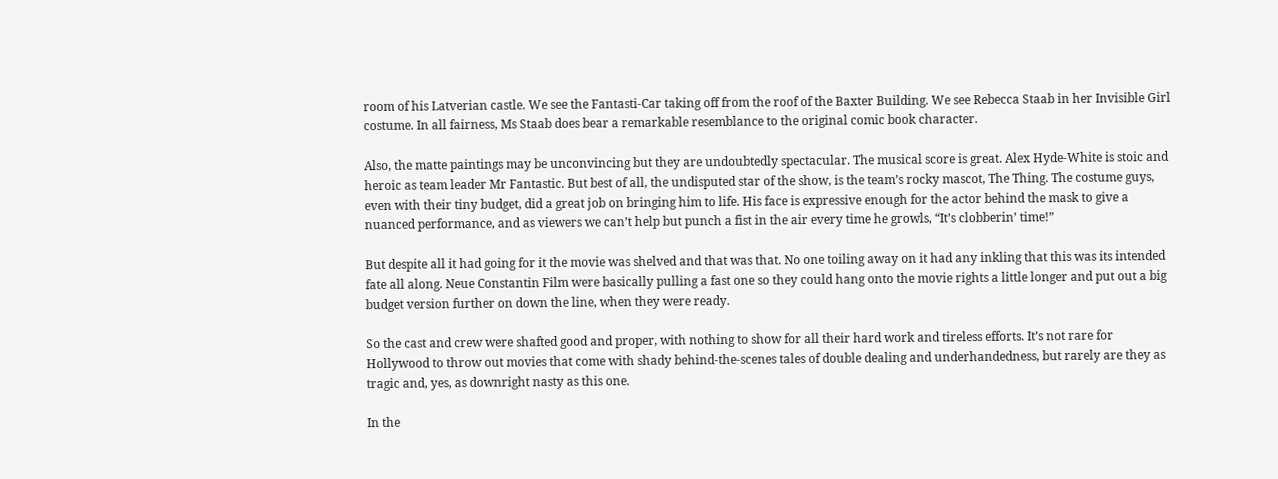room of his Latverian castle. We see the Fantasti-Car taking off from the roof of the Baxter Building. We see Rebecca Staab in her Invisible Girl costume. In all fairness, Ms Staab does bear a remarkable resemblance to the original comic book character.

Also, the matte paintings may be unconvincing but they are undoubtedly spectacular. The musical score is great. Alex Hyde-White is stoic and heroic as team leader Mr Fantastic. But best of all, the undisputed star of the show, is the team’s rocky mascot, The Thing. The costume guys, even with their tiny budget, did a great job on bringing him to life. His face is expressive enough for the actor behind the mask to give a nuanced performance, and as viewers we can’t help but punch a fist in the air every time he growls, “It’s clobberin’ time!”

But despite all it had going for it the movie was shelved and that was that. No one toiling away on it had any inkling that this was its intended fate all along. Neue Constantin Film were basically pulling a fast one so they could hang onto the movie rights a little longer and put out a big budget version further on down the line, when they were ready.

So the cast and crew were shafted good and proper, with nothing to show for all their hard work and tireless efforts. It’s not rare for Hollywood to throw out movies that come with shady behind-the-scenes tales of double dealing and underhandedness, but rarely are they as tragic and, yes, as downright nasty as this one.

In the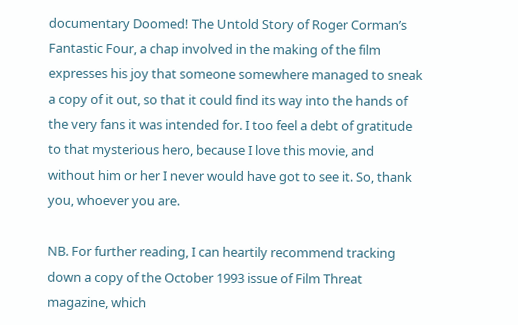documentary Doomed! The Untold Story of Roger Corman’s Fantastic Four, a chap involved in the making of the film expresses his joy that someone somewhere managed to sneak a copy of it out, so that it could find its way into the hands of the very fans it was intended for. I too feel a debt of gratitude to that mysterious hero, because I love this movie, and without him or her I never would have got to see it. So, thank you, whoever you are.

NB. For further reading, I can heartily recommend tracking down a copy of the October 1993 issue of Film Threat magazine, which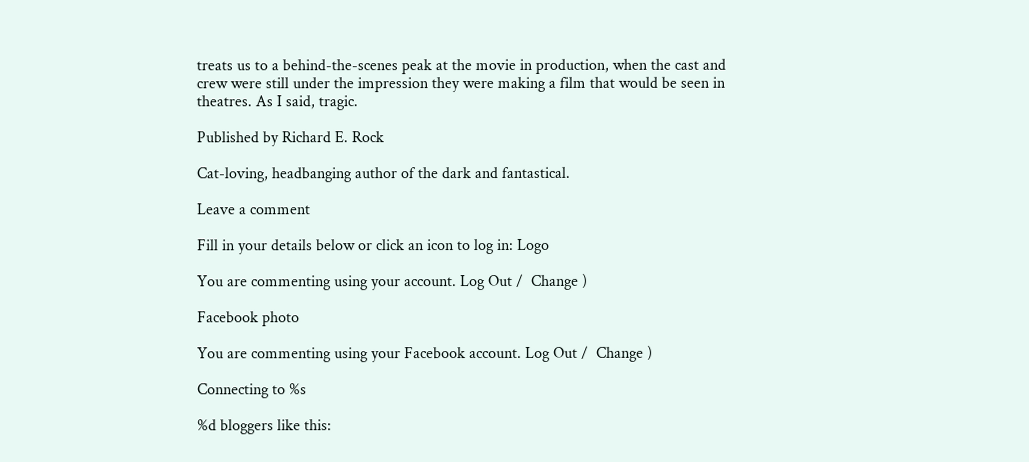treats us to a behind-the-scenes peak at the movie in production, when the cast and crew were still under the impression they were making a film that would be seen in theatres. As I said, tragic.

Published by Richard E. Rock

Cat-loving, headbanging author of the dark and fantastical.

Leave a comment

Fill in your details below or click an icon to log in: Logo

You are commenting using your account. Log Out /  Change )

Facebook photo

You are commenting using your Facebook account. Log Out /  Change )

Connecting to %s

%d bloggers like this: